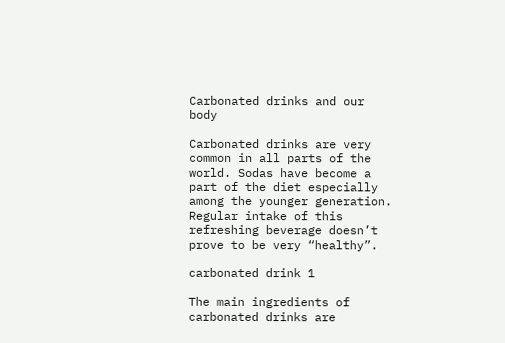Carbonated drinks and our body

Carbonated drinks are very common in all parts of the world. Sodas have become a part of the diet especially among the younger generation. Regular intake of this refreshing beverage doesn’t prove to be very “healthy”.

carbonated drink 1

The main ingredients of  carbonated drinks are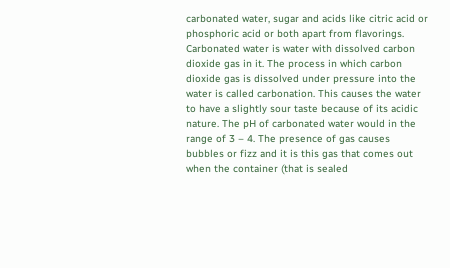carbonated water, sugar and acids like citric acid or phosphoric acid or both apart from flavorings. Carbonated water is water with dissolved carbon dioxide gas in it. The process in which carbon dioxide gas is dissolved under pressure into the water is called carbonation. This causes the water to have a slightly sour taste because of its acidic nature. The pH of carbonated water would in the range of 3 – 4. The presence of gas causes bubbles or fizz and it is this gas that comes out when the container (that is sealed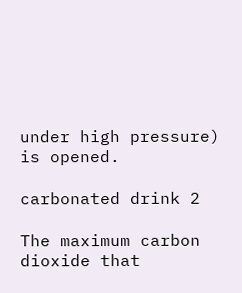under high pressure) is opened.

carbonated drink 2

The maximum carbon dioxide that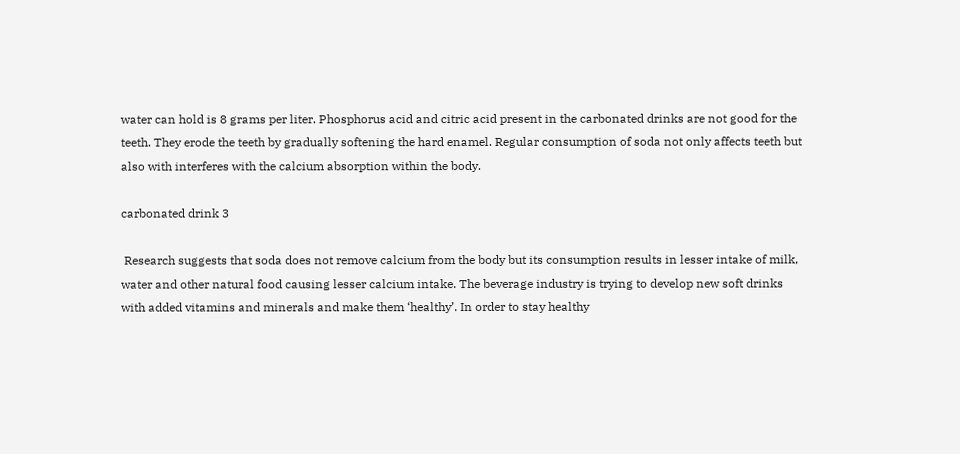water can hold is 8 grams per liter. Phosphorus acid and citric acid present in the carbonated drinks are not good for the teeth. They erode the teeth by gradually softening the hard enamel. Regular consumption of soda not only affects teeth but also with interferes with the calcium absorption within the body.

carbonated drink 3

 Research suggests that soda does not remove calcium from the body but its consumption results in lesser intake of milk, water and other natural food causing lesser calcium intake. The beverage industry is trying to develop new soft drinks with added vitamins and minerals and make them ‘healthy’. In order to stay healthy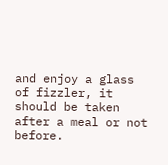and enjoy a glass of fizzler, it should be taken after a meal or not before.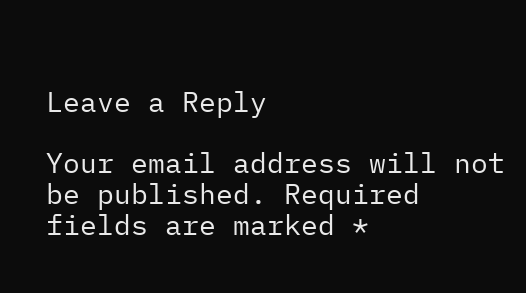Leave a Reply

Your email address will not be published. Required fields are marked *